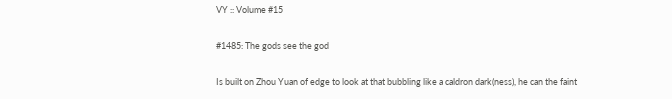VY :: Volume #15

#1485: The gods see the god

Is built on Zhou Yuan of edge to look at that bubbling like a caldron dark(ness), he can the faint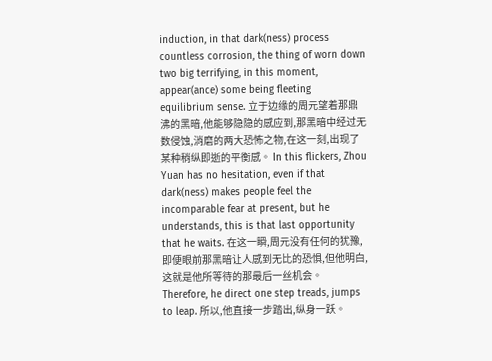induction, in that dark(ness) process countless corrosion, the thing of worn down two big terrifying, in this moment, appear(ance) some being fleeting equilibrium sense. 立于边缘的周元望着那鼎沸的黑暗,他能够隐隐的感应到,那黑暗中经过无数侵蚀,消磨的两大恐怖之物,在这一刻,出现了某种稍纵即逝的平衡感。 In this flickers, Zhou Yuan has no hesitation, even if that dark(ness) makes people feel the incomparable fear at present, but he understands, this is that last opportunity that he waits. 在这一瞬,周元没有任何的犹豫,即便眼前那黑暗让人感到无比的恐惧,但他明白,这就是他所等待的那最后一丝机会。 Therefore, he direct one step treads, jumps to leap. 所以,他直接一步踏出,纵身一跃。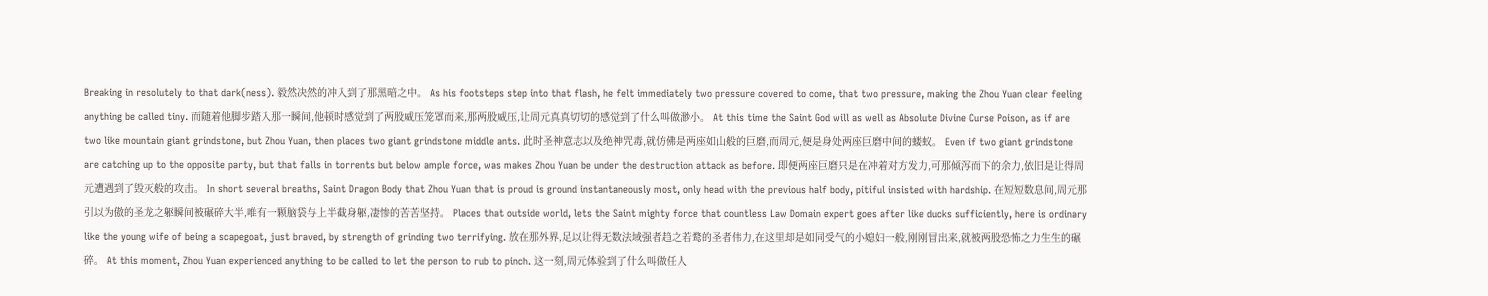Breaking in resolutely to that dark(ness). 毅然决然的冲入到了那黑暗之中。 As his footsteps step into that flash, he felt immediately two pressure covered to come, that two pressure, making the Zhou Yuan clear feeling anything be called tiny. 而随着他脚步踏入那一瞬间,他顿时感觉到了两股威压笼罩而来,那两股威压,让周元真真切切的感觉到了什么叫做渺小。 At this time the Saint God will as well as Absolute Divine Curse Poison, as if are two like mountain giant grindstone, but Zhou Yuan, then places two giant grindstone middle ants. 此时圣神意志以及绝神咒毒,就仿佛是两座如山般的巨磨,而周元,便是身处两座巨磨中间的蝼蚁。 Even if two giant grindstone are catching up to the opposite party, but that falls in torrents but below ample force, was makes Zhou Yuan be under the destruction attack as before. 即便两座巨磨只是在冲着对方发力,可那倾泻而下的余力,依旧是让得周元遭遇到了毁灭般的攻击。 In short several breaths, Saint Dragon Body that Zhou Yuan that is proud is ground instantaneously most, only head with the previous half body, pitiful insisted with hardship. 在短短数息间,周元那引以为傲的圣龙之躯瞬间被碾碎大半,唯有一颗脑袋与上半截身躯,凄惨的苦苦坚持。 Places that outside world, lets the Saint mighty force that countless Law Domain expert goes after like ducks sufficiently, here is ordinary like the young wife of being a scapegoat, just braved, by strength of grinding two terrifying. 放在那外界,足以让得无数法域强者趋之若鹜的圣者伟力,在这里却是如同受气的小媳妇一般,刚刚冒出来,就被两股恐怖之力生生的碾碎。 At this moment, Zhou Yuan experienced anything to be called to let the person to rub to pinch. 这一刻,周元体验到了什么叫做任人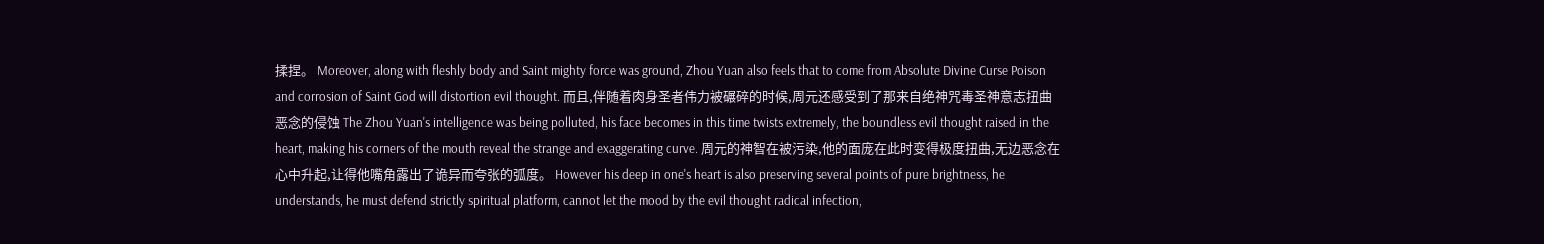揉捏。 Moreover, along with fleshly body and Saint mighty force was ground, Zhou Yuan also feels that to come from Absolute Divine Curse Poison and corrosion of Saint God will distortion evil thought. 而且,伴随着肉身圣者伟力被碾碎的时候,周元还感受到了那来自绝神咒毒圣神意志扭曲恶念的侵蚀 The Zhou Yuan's intelligence was being polluted, his face becomes in this time twists extremely, the boundless evil thought raised in the heart, making his corners of the mouth reveal the strange and exaggerating curve. 周元的神智在被污染,他的面庞在此时变得极度扭曲,无边恶念在心中升起,让得他嘴角露出了诡异而夸张的弧度。 However his deep in one's heart is also preserving several points of pure brightness, he understands, he must defend strictly spiritual platform, cannot let the mood by the evil thought radical infection,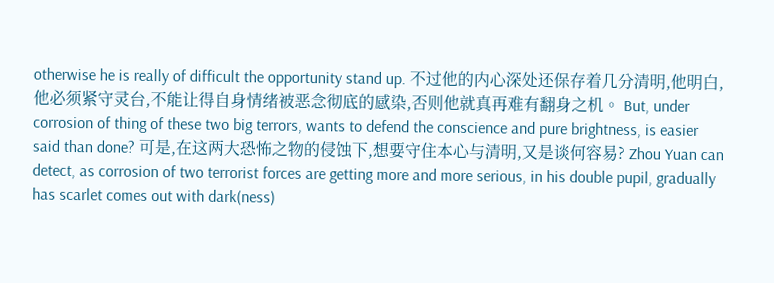otherwise he is really of difficult the opportunity stand up. 不过他的内心深处还保存着几分清明,他明白,他必须紧守灵台,不能让得自身情绪被恶念彻底的感染,否则他就真再难有翻身之机。 But, under corrosion of thing of these two big terrors, wants to defend the conscience and pure brightness, is easier said than done? 可是,在这两大恐怖之物的侵蚀下,想要守住本心与清明,又是谈何容易? Zhou Yuan can detect, as corrosion of two terrorist forces are getting more and more serious, in his double pupil, gradually has scarlet comes out with dark(ness)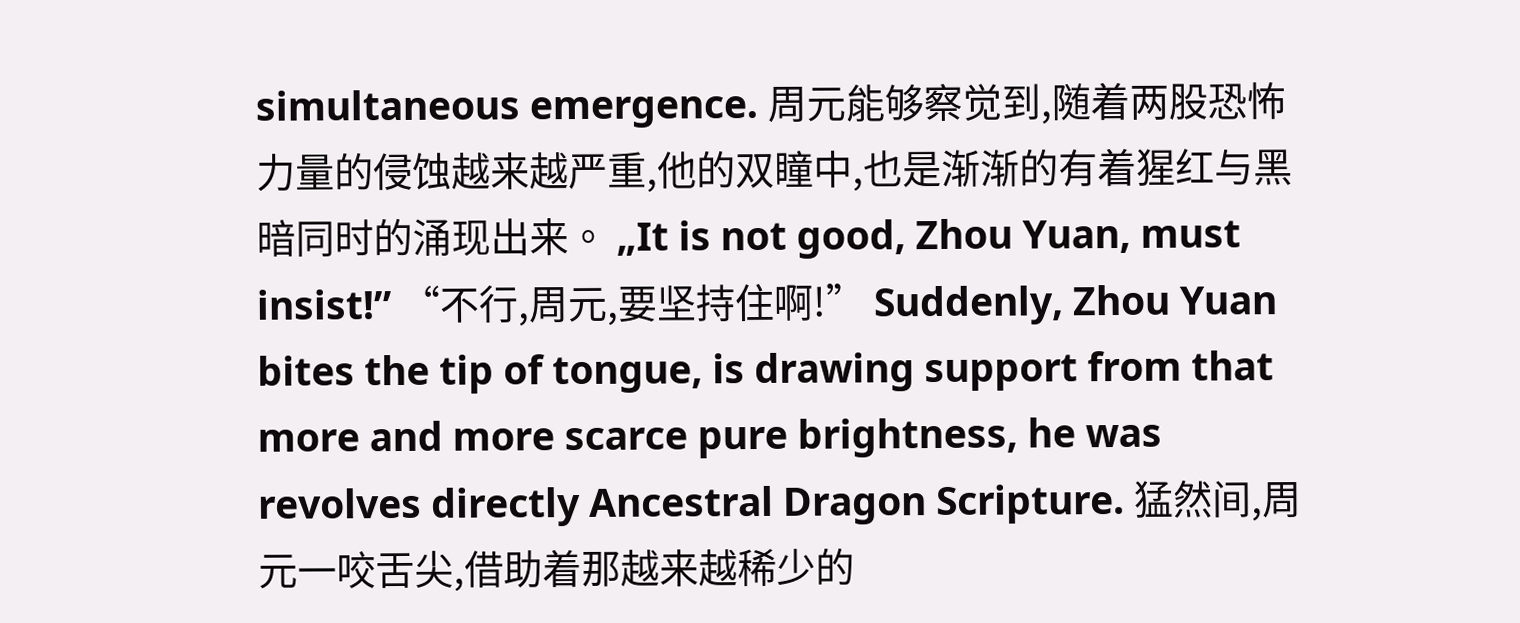simultaneous emergence. 周元能够察觉到,随着两股恐怖力量的侵蚀越来越严重,他的双瞳中,也是渐渐的有着猩红与黑暗同时的涌现出来。 „It is not good, Zhou Yuan, must insist!” “不行,周元,要坚持住啊!” Suddenly, Zhou Yuan bites the tip of tongue, is drawing support from that more and more scarce pure brightness, he was revolves directly Ancestral Dragon Scripture. 猛然间,周元一咬舌尖,借助着那越来越稀少的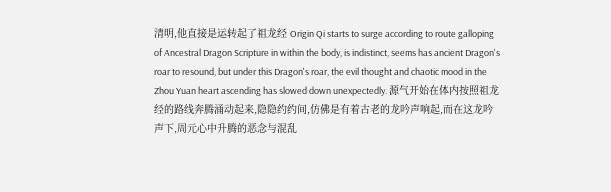清明,他直接是运转起了祖龙经 Origin Qi starts to surge according to route galloping of Ancestral Dragon Scripture in within the body, is indistinct, seems has ancient Dragon's roar to resound, but under this Dragon's roar, the evil thought and chaotic mood in the Zhou Yuan heart ascending has slowed down unexpectedly. 源气开始在体内按照祖龙经的路线奔腾涌动起来,隐隐约约间,仿佛是有着古老的龙吟声响起,而在这龙吟声下,周元心中升腾的恶念与混乱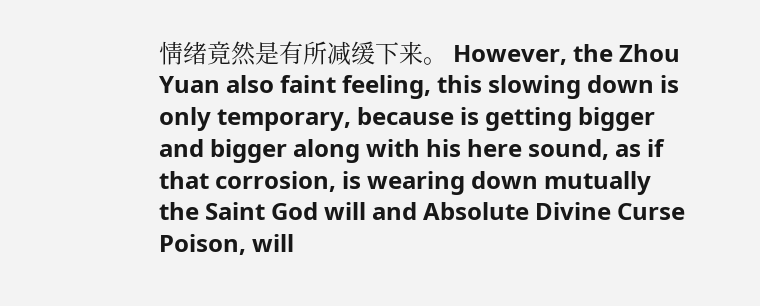情绪竟然是有所减缓下来。 However, the Zhou Yuan also faint feeling, this slowing down is only temporary, because is getting bigger and bigger along with his here sound, as if that corrosion, is wearing down mutually the Saint God will and Absolute Divine Curse Poison, will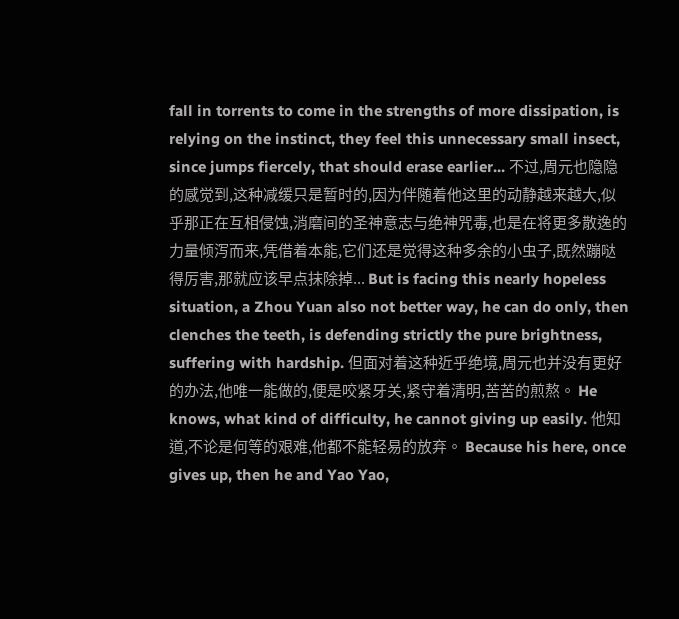fall in torrents to come in the strengths of more dissipation, is relying on the instinct, they feel this unnecessary small insect, since jumps fiercely, that should erase earlier... 不过,周元也隐隐的感觉到,这种减缓只是暂时的,因为伴随着他这里的动静越来越大,似乎那正在互相侵蚀,消磨间的圣神意志与绝神咒毒,也是在将更多散逸的力量倾泻而来,凭借着本能,它们还是觉得这种多余的小虫子,既然蹦哒得厉害,那就应该早点抹除掉... But is facing this nearly hopeless situation, a Zhou Yuan also not better way, he can do only, then clenches the teeth, is defending strictly the pure brightness, suffering with hardship. 但面对着这种近乎绝境,周元也并没有更好的办法,他唯一能做的,便是咬紧牙关,紧守着清明,苦苦的煎熬。 He knows, what kind of difficulty, he cannot giving up easily. 他知道,不论是何等的艰难,他都不能轻易的放弃。 Because his here, once gives up, then he and Yao Yao,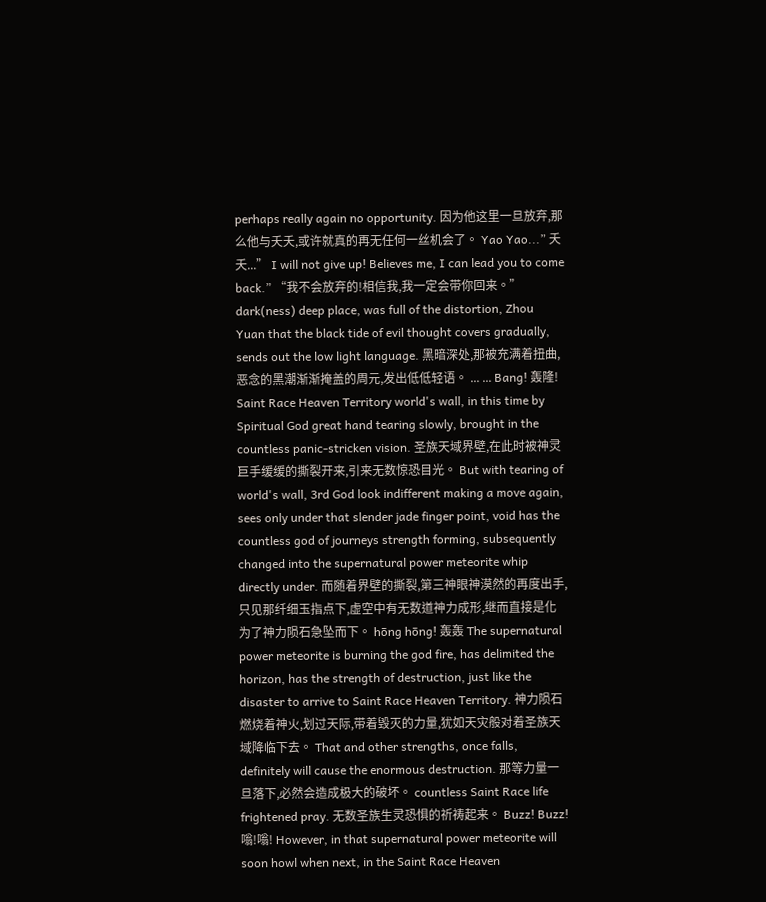perhaps really again no opportunity. 因为他这里一旦放弃,那么他与夭夭,或许就真的再无任何一丝机会了。 Yao Yao...” 夭夭...” I will not give up! Believes me, I can lead you to come back.” “我不会放弃的!相信我,我一定会带你回来。” dark(ness) deep place, was full of the distortion, Zhou Yuan that the black tide of evil thought covers gradually, sends out the low light language. 黑暗深处,那被充满着扭曲,恶念的黑潮渐渐掩盖的周元,发出低低轻语。 ... ... Bang! 轰隆! Saint Race Heaven Territory world's wall, in this time by Spiritual God great hand tearing slowly, brought in the countless panic-stricken vision. 圣族天域界壁,在此时被神灵巨手缓缓的撕裂开来,引来无数惊恐目光。 But with tearing of world's wall, 3rd God look indifferent making a move again, sees only under that slender jade finger point, void has the countless god of journeys strength forming, subsequently changed into the supernatural power meteorite whip directly under. 而随着界壁的撕裂,第三神眼神漠然的再度出手,只见那纤细玉指点下,虚空中有无数道神力成形,继而直接是化为了神力陨石急坠而下。 hōng hōng! 轰轰 The supernatural power meteorite is burning the god fire, has delimited the horizon, has the strength of destruction, just like the disaster to arrive to Saint Race Heaven Territory. 神力陨石燃烧着神火,划过天际,带着毁灭的力量,犹如天灾般对着圣族天域降临下去。 That and other strengths, once falls, definitely will cause the enormous destruction. 那等力量一旦落下,必然会造成极大的破坏。 countless Saint Race life frightened pray. 无数圣族生灵恐惧的祈祷起来。 Buzz! Buzz! 嗡!嗡! However, in that supernatural power meteorite will soon howl when next, in the Saint Race Heaven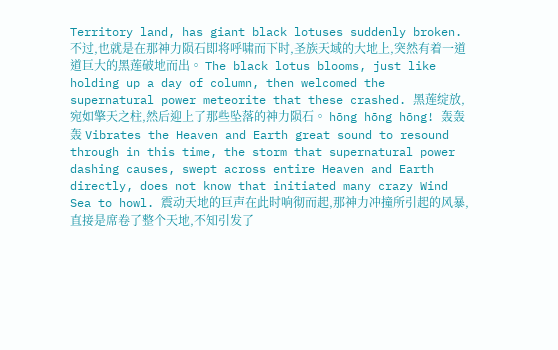Territory land, has giant black lotuses suddenly broken. 不过,也就是在那神力陨石即将呼啸而下时,圣族天域的大地上,突然有着一道道巨大的黑莲破地而出。 The black lotus blooms, just like holding up a day of column, then welcomed the supernatural power meteorite that these crashed. 黑莲绽放,宛如擎天之柱,然后迎上了那些坠落的神力陨石。 hōng hōng hōng! 轰轰轰 Vibrates the Heaven and Earth great sound to resound through in this time, the storm that supernatural power dashing causes, swept across entire Heaven and Earth directly, does not know that initiated many crazy Wind Sea to howl. 震动天地的巨声在此时响彻而起,那神力冲撞所引起的风暴,直接是席卷了整个天地,不知引发了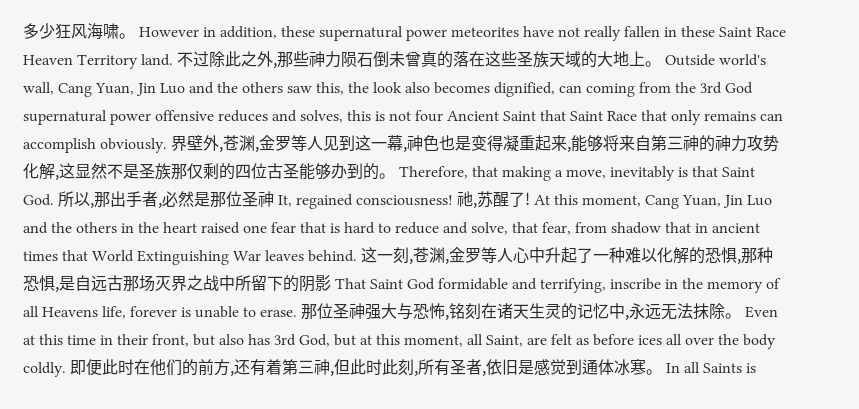多少狂风海啸。 However in addition, these supernatural power meteorites have not really fallen in these Saint Race Heaven Territory land. 不过除此之外,那些神力陨石倒未曾真的落在这些圣族天域的大地上。 Outside world's wall, Cang Yuan, Jin Luo and the others saw this, the look also becomes dignified, can coming from the 3rd God supernatural power offensive reduces and solves, this is not four Ancient Saint that Saint Race that only remains can accomplish obviously. 界壁外,苍渊,金罗等人见到这一幕,神色也是变得凝重起来,能够将来自第三神的神力攻势化解,这显然不是圣族那仅剩的四位古圣能够办到的。 Therefore, that making a move, inevitably is that Saint God. 所以,那出手者,必然是那位圣神 It, regained consciousness! 祂,苏醒了! At this moment, Cang Yuan, Jin Luo and the others in the heart raised one fear that is hard to reduce and solve, that fear, from shadow that in ancient times that World Extinguishing War leaves behind. 这一刻,苍渊,金罗等人心中升起了一种难以化解的恐惧,那种恐惧,是自远古那场灭界之战中所留下的阴影 That Saint God formidable and terrifying, inscribe in the memory of all Heavens life, forever is unable to erase. 那位圣神强大与恐怖,铭刻在诸天生灵的记忆中,永远无法抹除。 Even at this time in their front, but also has 3rd God, but at this moment, all Saint, are felt as before ices all over the body coldly. 即便此时在他们的前方,还有着第三神,但此时此刻,所有圣者,依旧是感觉到通体冰寒。 In all Saints is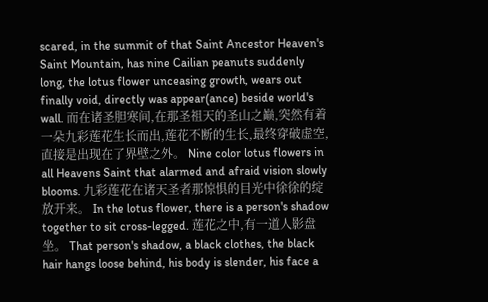scared, in the summit of that Saint Ancestor Heaven's Saint Mountain, has nine Cailian peanuts suddenly long, the lotus flower unceasing growth, wears out finally void, directly was appear(ance) beside world's wall. 而在诸圣胆寒间,在那圣祖天的圣山之巅,突然有着一朵九彩莲花生长而出,莲花不断的生长,最终穿破虚空,直接是出现在了界壁之外。 Nine color lotus flowers in all Heavens Saint that alarmed and afraid vision slowly blooms. 九彩莲花在诸天圣者那惊惧的目光中徐徐的绽放开来。 In the lotus flower, there is a person's shadow together to sit cross-legged. 莲花之中,有一道人影盘坐。 That person's shadow, a black clothes, the black hair hangs loose behind, his body is slender, his face a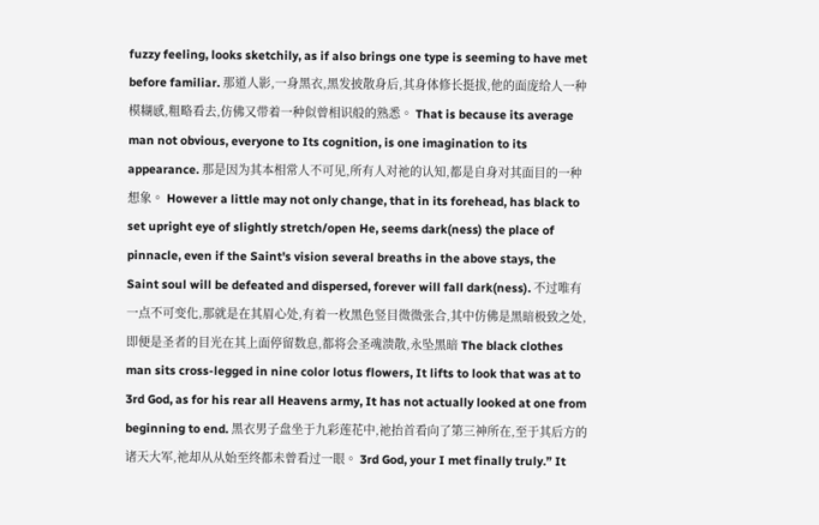fuzzy feeling, looks sketchily, as if also brings one type is seeming to have met before familiar. 那道人影,一身黑衣,黑发披散身后,其身体修长挺拔,他的面庞给人一种模糊感,粗略看去,仿佛又带着一种似曾相识般的熟悉。 That is because its average man not obvious, everyone to Its cognition, is one imagination to its appearance. 那是因为其本相常人不可见,所有人对祂的认知,都是自身对其面目的一种想象。 However a little may not only change, that in its forehead, has black to set upright eye of slightly stretch/open He, seems dark(ness) the place of pinnacle, even if the Saint's vision several breaths in the above stays, the Saint soul will be defeated and dispersed, forever will fall dark(ness). 不过唯有一点不可变化,那就是在其眉心处,有着一枚黑色竖目微微张合,其中仿佛是黑暗极致之处,即便是圣者的目光在其上面停留数息,都将会圣魂溃散,永坠黑暗 The black clothes man sits cross-legged in nine color lotus flowers, It lifts to look that was at to 3rd God, as for his rear all Heavens army, It has not actually looked at one from beginning to end. 黑衣男子盘坐于九彩莲花中,祂抬首看向了第三神所在,至于其后方的诸天大军,祂却从从始至终都未曾看过一眼。 3rd God, your I met finally truly.” It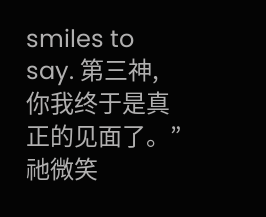smiles to say. 第三神,你我终于是真正的见面了。”祂微笑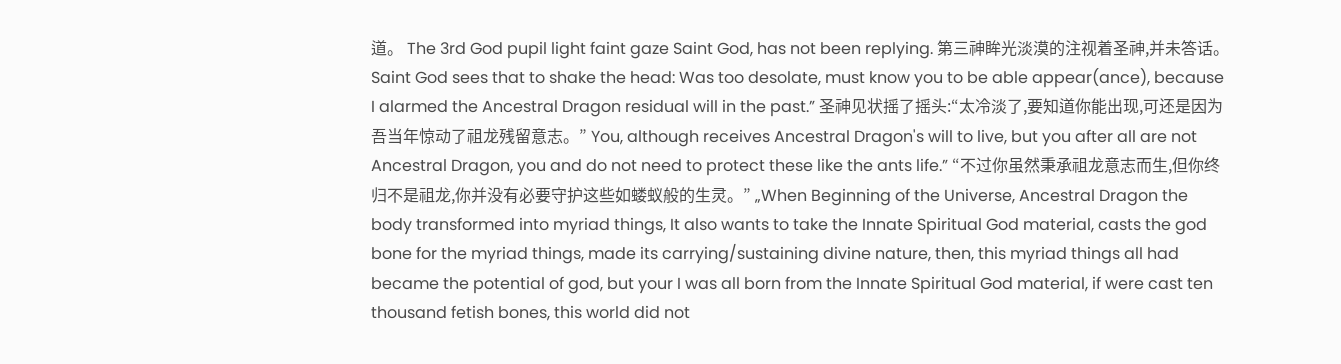道。 The 3rd God pupil light faint gaze Saint God, has not been replying. 第三神眸光淡漠的注视着圣神,并未答话。 Saint God sees that to shake the head: Was too desolate, must know you to be able appear(ance), because I alarmed the Ancestral Dragon residual will in the past.” 圣神见状摇了摇头:“太冷淡了,要知道你能出现,可还是因为吾当年惊动了祖龙残留意志。” You, although receives Ancestral Dragon's will to live, but you after all are not Ancestral Dragon, you and do not need to protect these like the ants life.” “不过你虽然秉承祖龙意志而生,但你终归不是祖龙,你并没有必要守护这些如蝼蚁般的生灵。” „When Beginning of the Universe, Ancestral Dragon the body transformed into myriad things, It also wants to take the Innate Spiritual God material, casts the god bone for the myriad things, made its carrying/sustaining divine nature, then, this myriad things all had became the potential of god, but your I was all born from the Innate Spiritual God material, if were cast ten thousand fetish bones, this world did not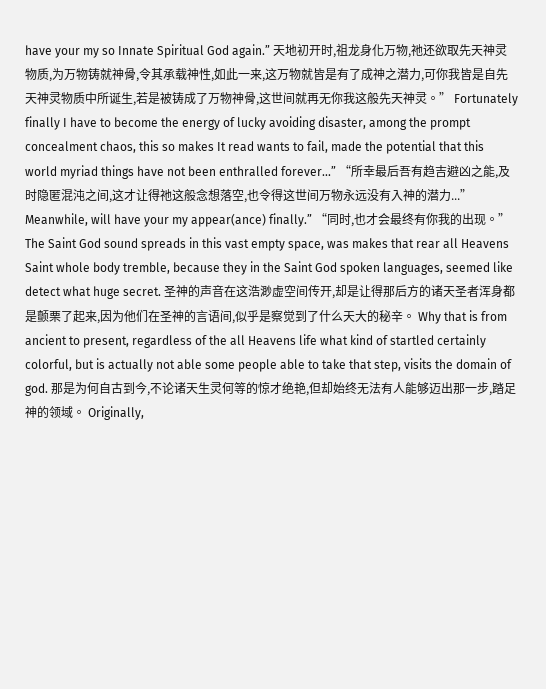have your my so Innate Spiritual God again.” 天地初开时,祖龙身化万物,祂还欲取先天神灵物质,为万物铸就神骨,令其承载神性,如此一来,这万物就皆是有了成神之潜力,可你我皆是自先天神灵物质中所诞生,若是被铸成了万物神骨,这世间就再无你我这般先天神灵。” Fortunately finally I have to become the energy of lucky avoiding disaster, among the prompt concealment chaos, this so makes It read wants to fail, made the potential that this world myriad things have not been enthralled forever...” “所幸最后吾有趋吉避凶之能,及时隐匿混沌之间,这才让得祂这般念想落空,也令得这世间万物永远没有入神的潜力...” Meanwhile, will have your my appear(ance) finally.” “同时,也才会最终有你我的出现。” The Saint God sound spreads in this vast empty space, was makes that rear all Heavens Saint whole body tremble, because they in the Saint God spoken languages, seemed like detect what huge secret. 圣神的声音在这浩渺虚空间传开,却是让得那后方的诸天圣者浑身都是颤栗了起来,因为他们在圣神的言语间,似乎是察觉到了什么天大的秘辛。 Why that is from ancient to present, regardless of the all Heavens life what kind of startled certainly colorful, but is actually not able some people able to take that step, visits the domain of god. 那是为何自古到今,不论诸天生灵何等的惊才绝艳,但却始终无法有人能够迈出那一步,踏足神的领域。 Originally,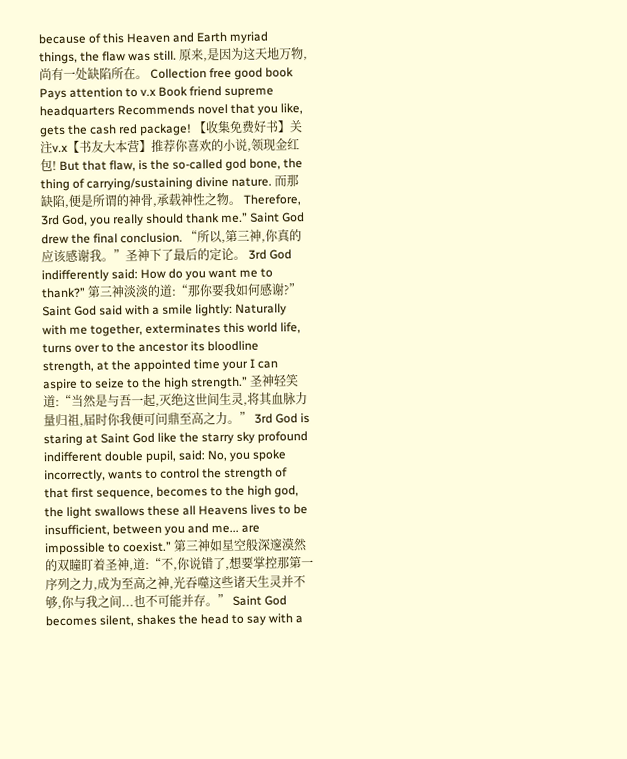because of this Heaven and Earth myriad things, the flaw was still. 原来,是因为这天地万物,尚有一处缺陷所在。 Collection free good book Pays attention to v.x Book friend supreme headquarters Recommends novel that you like, gets the cash red package! 【收集免费好书】关注v.x【书友大本营】推荐你喜欢的小说,领现金红包! But that flaw, is the so-called god bone, the thing of carrying/sustaining divine nature. 而那缺陷,便是所谓的神骨,承载神性之物。 Therefore, 3rd God, you really should thank me.” Saint God drew the final conclusion. “所以,第三神,你真的应该感谢我。”圣神下了最后的定论。 3rd God indifferently said: How do you want me to thank?” 第三神淡淡的道:“那你要我如何感谢?” Saint God said with a smile lightly: Naturally with me together, exterminates this world life, turns over to the ancestor its bloodline strength, at the appointed time your I can aspire to seize to the high strength.” 圣神轻笑道:“当然是与吾一起,灭绝这世间生灵,将其血脉力量归祖,届时你我便可问鼎至高之力。” 3rd God is staring at Saint God like the starry sky profound indifferent double pupil, said: No, you spoke incorrectly, wants to control the strength of that first sequence, becomes to the high god, the light swallows these all Heavens lives to be insufficient, between you and me... are impossible to coexist.” 第三神如星空般深邃漠然的双瞳盯着圣神,道:“不,你说错了,想要掌控那第一序列之力,成为至高之神,光吞噬这些诸天生灵并不够,你与我之间...也不可能并存。” Saint God becomes silent, shakes the head to say with a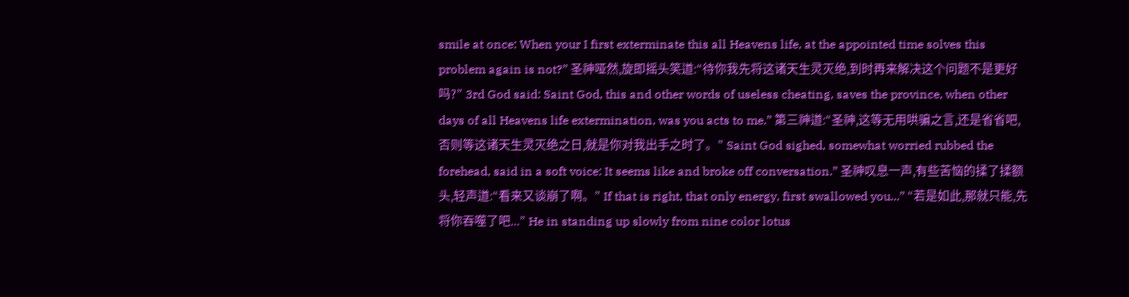smile at once: When your I first exterminate this all Heavens life, at the appointed time solves this problem again is not?” 圣神哑然,旋即摇头笑道:“待你我先将这诸天生灵灭绝,到时再来解决这个问题不是更好吗?” 3rd God said: Saint God, this and other words of useless cheating, saves the province, when other days of all Heavens life extermination, was you acts to me.” 第三神道:“圣神,这等无用哄骗之言,还是省省吧,否则等这诸天生灵灭绝之日,就是你对我出手之时了。” Saint God sighed, somewhat worried rubbed the forehead, said in a soft voice: It seems like and broke off conversation.” 圣神叹息一声,有些苦恼的揉了揉额头,轻声道:“看来又谈崩了啊。” If that is right, that only energy, first swallowed you...” “若是如此,那就只能,先将你吞噬了吧...” He in standing up slowly from nine color lotus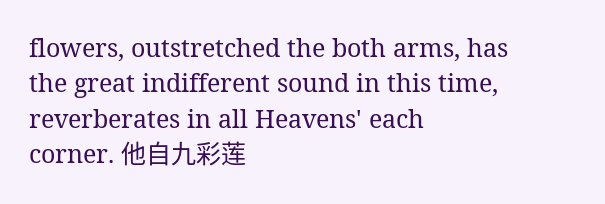flowers, outstretched the both arms, has the great indifferent sound in this time, reverberates in all Heavens' each corner. 他自九彩莲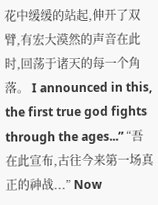花中缓缓的站起,伸开了双臂,有宏大漠然的声音在此时,回荡于诸天的每一个角落。 I announced in this, the first true god fights through the ages...” “吾在此宣布,古往今来第一场真正的神战...” Now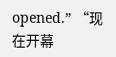opened.” “现在开幕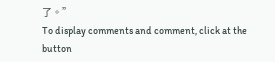了。”
To display comments and comment, click at the button